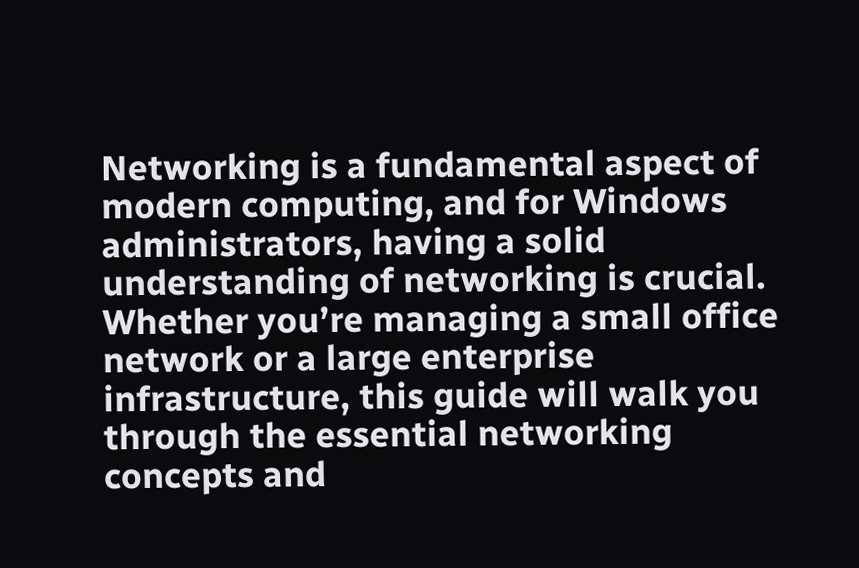Networking is a fundamental aspect of modern computing, and for Windows administrators, having a solid understanding of networking is crucial. Whether you’re managing a small office network or a large enterprise infrastructure, this guide will walk you through the essential networking concepts and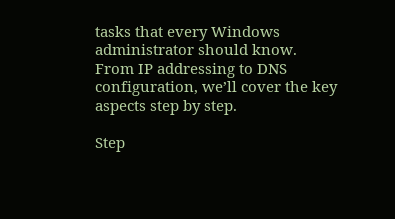tasks that every Windows administrator should know. From IP addressing to DNS configuration, we’ll cover the key aspects step by step.

Step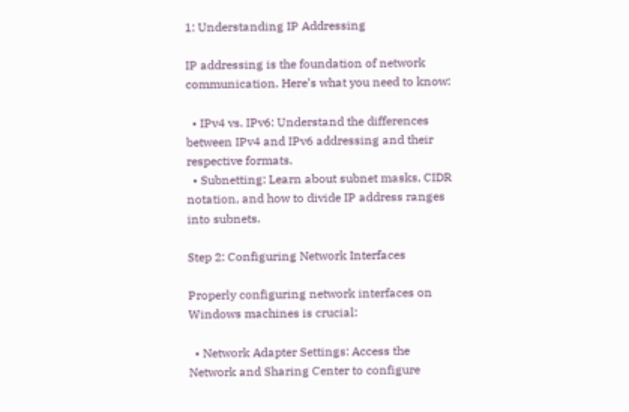1: Understanding IP Addressing

IP addressing is the foundation of network communication. Here’s what you need to know:

  • IPv4 vs. IPv6: Understand the differences between IPv4 and IPv6 addressing and their respective formats.
  • Subnetting: Learn about subnet masks, CIDR notation, and how to divide IP address ranges into subnets.

Step 2: Configuring Network Interfaces

Properly configuring network interfaces on Windows machines is crucial:

  • Network Adapter Settings: Access the Network and Sharing Center to configure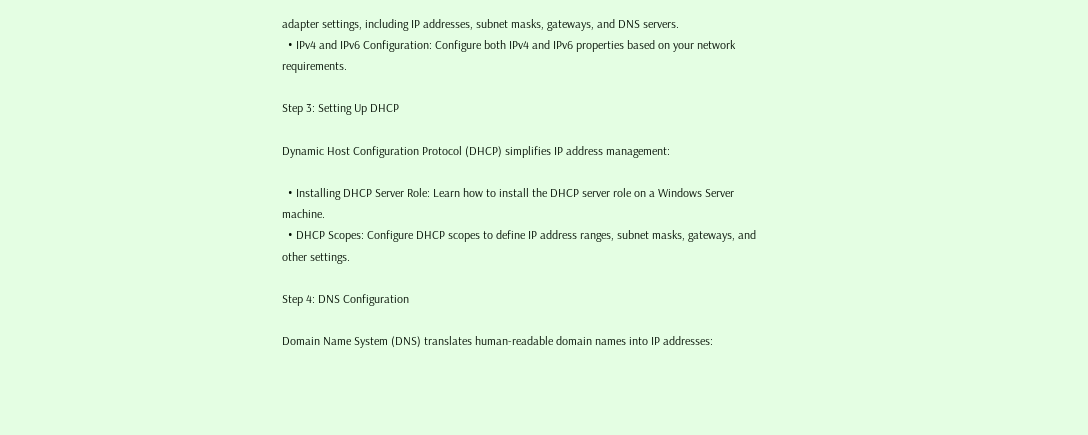adapter settings, including IP addresses, subnet masks, gateways, and DNS servers.
  • IPv4 and IPv6 Configuration: Configure both IPv4 and IPv6 properties based on your network requirements.

Step 3: Setting Up DHCP

Dynamic Host Configuration Protocol (DHCP) simplifies IP address management:

  • Installing DHCP Server Role: Learn how to install the DHCP server role on a Windows Server machine.
  • DHCP Scopes: Configure DHCP scopes to define IP address ranges, subnet masks, gateways, and other settings.

Step 4: DNS Configuration

Domain Name System (DNS) translates human-readable domain names into IP addresses: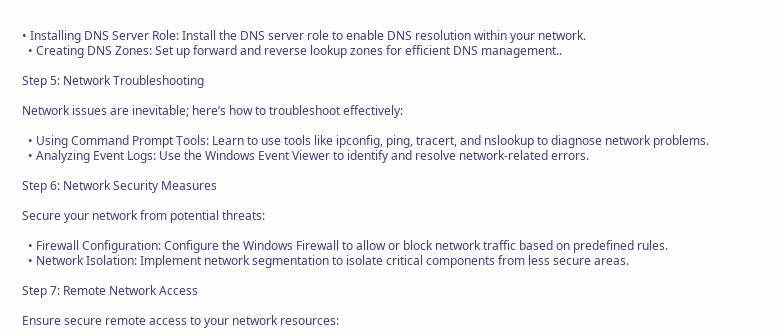• Installing DNS Server Role: Install the DNS server role to enable DNS resolution within your network.
  • Creating DNS Zones: Set up forward and reverse lookup zones for efficient DNS management..

Step 5: Network Troubleshooting

Network issues are inevitable; here’s how to troubleshoot effectively:

  • Using Command Prompt Tools: Learn to use tools like ipconfig, ping, tracert, and nslookup to diagnose network problems.
  • Analyzing Event Logs: Use the Windows Event Viewer to identify and resolve network-related errors.

Step 6: Network Security Measures

Secure your network from potential threats:

  • Firewall Configuration: Configure the Windows Firewall to allow or block network traffic based on predefined rules.
  • Network Isolation: Implement network segmentation to isolate critical components from less secure areas.

Step 7: Remote Network Access

Ensure secure remote access to your network resources: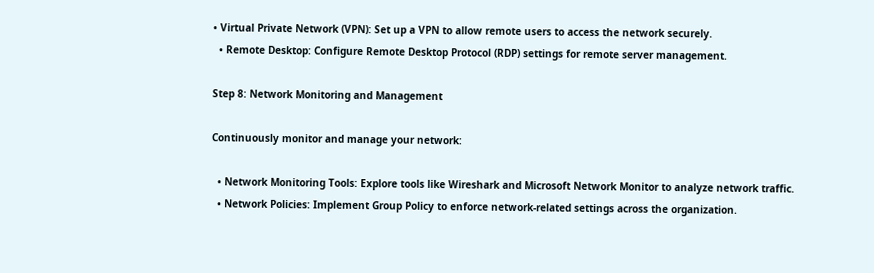• Virtual Private Network (VPN): Set up a VPN to allow remote users to access the network securely.
  • Remote Desktop: Configure Remote Desktop Protocol (RDP) settings for remote server management.

Step 8: Network Monitoring and Management

Continuously monitor and manage your network:

  • Network Monitoring Tools: Explore tools like Wireshark and Microsoft Network Monitor to analyze network traffic.
  • Network Policies: Implement Group Policy to enforce network-related settings across the organization.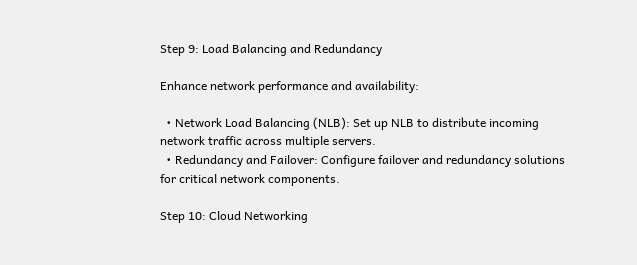Step 9: Load Balancing and Redundancy

Enhance network performance and availability:

  • Network Load Balancing (NLB): Set up NLB to distribute incoming network traffic across multiple servers.
  • Redundancy and Failover: Configure failover and redundancy solutions for critical network components.

Step 10: Cloud Networking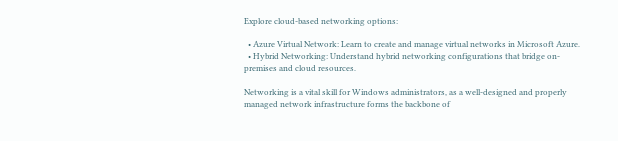Explore cloud-based networking options:

  • Azure Virtual Network: Learn to create and manage virtual networks in Microsoft Azure.
  • Hybrid Networking: Understand hybrid networking configurations that bridge on-premises and cloud resources.

Networking is a vital skill for Windows administrators, as a well-designed and properly managed network infrastructure forms the backbone of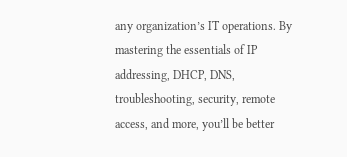any organization’s IT operations. By mastering the essentials of IP addressing, DHCP, DNS, troubleshooting, security, remote access, and more, you’ll be better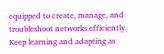equipped to create, manage, and troubleshoot networks efficiently. Keep learning and adapting as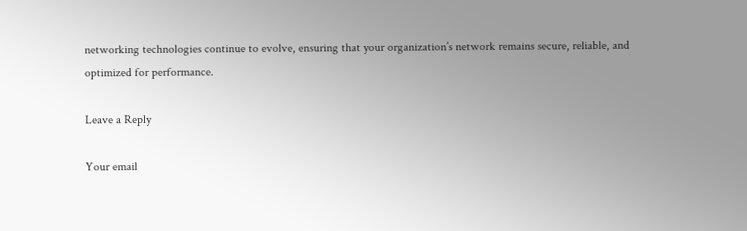networking technologies continue to evolve, ensuring that your organization’s network remains secure, reliable, and optimized for performance.

Leave a Reply

Your email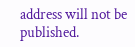address will not be published.